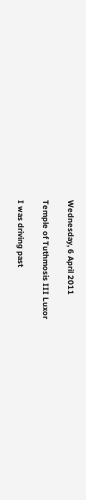Wednesday, 6 April 2011

Temple of Tuthmosis III Luxor

I was driving past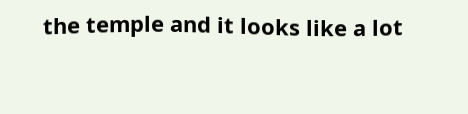the temple and it looks like a lot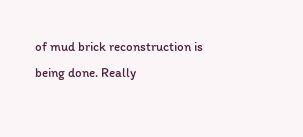of mud brick reconstruction is being done. Really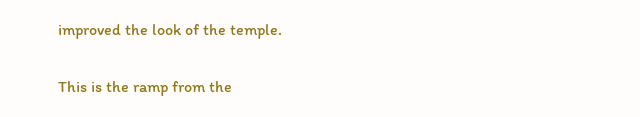improved the look of the temple.

This is the ramp from the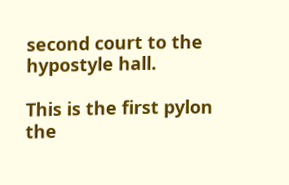second court to the hypostyle hall.

This is the first pylon the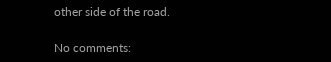other side of the road.

No comments: